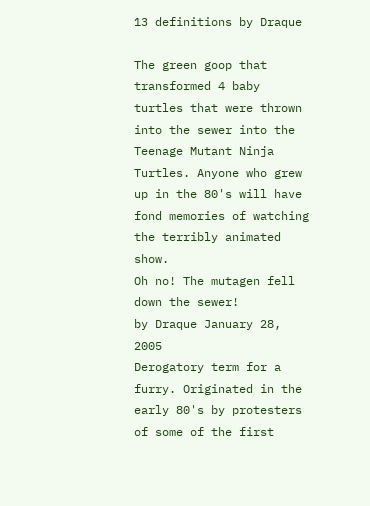13 definitions by Draque

The green goop that transformed 4 baby turtles that were thrown into the sewer into the Teenage Mutant Ninja Turtles. Anyone who grew up in the 80's will have fond memories of watching the terribly animated show.
Oh no! The mutagen fell down the sewer!
by Draque January 28, 2005
Derogatory term for a furry. Originated in the early 80's by protesters of some of the first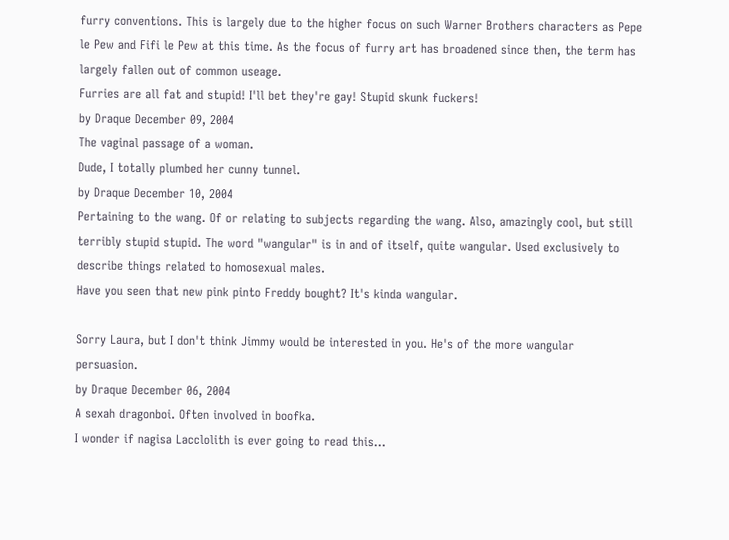furry conventions. This is largely due to the higher focus on such Warner Brothers characters as Pepe le Pew and Fifi le Pew at this time. As the focus of furry art has broadened since then, the term has largely fallen out of common useage.
Furries are all fat and stupid! I'll bet they're gay! Stupid skunk fuckers!
by Draque December 09, 2004
The vaginal passage of a woman.
Dude, I totally plumbed her cunny tunnel.
by Draque December 10, 2004
Pertaining to the wang. Of or relating to subjects regarding the wang. Also, amazingly cool, but still terribly stupid stupid. The word "wangular" is in and of itself, quite wangular. Used exclusively to describe things related to homosexual males.
Have you seen that new pink pinto Freddy bought? It's kinda wangular.

Sorry Laura, but I don't think Jimmy would be interested in you. He's of the more wangular persuasion.
by Draque December 06, 2004
A sexah dragonboi. Often involved in boofka.
I wonder if nagisa Lacclolith is ever going to read this...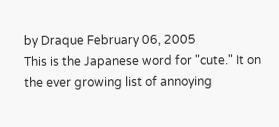by Draque February 06, 2005
This is the Japanese word for "cute." It on the ever growing list of annoying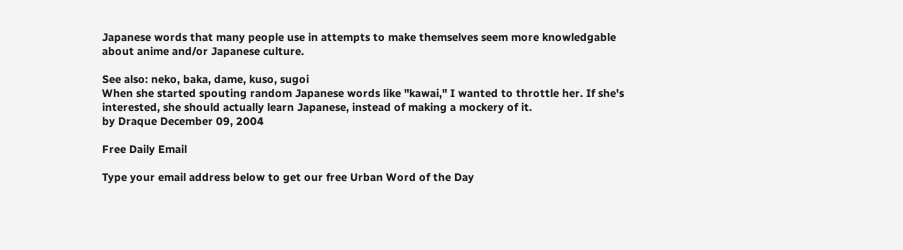Japanese words that many people use in attempts to make themselves seem more knowledgable about anime and/or Japanese culture.

See also: neko, baka, dame, kuso, sugoi
When she started spouting random Japanese words like "kawai," I wanted to throttle her. If she's interested, she should actually learn Japanese, instead of making a mockery of it.
by Draque December 09, 2004

Free Daily Email

Type your email address below to get our free Urban Word of the Day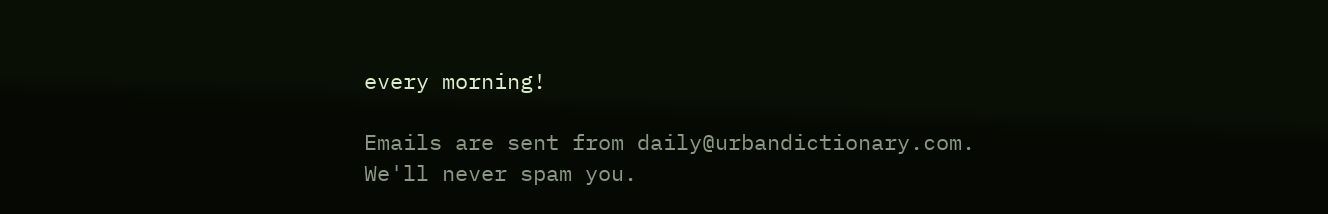every morning!

Emails are sent from daily@urbandictionary.com. We'll never spam you.